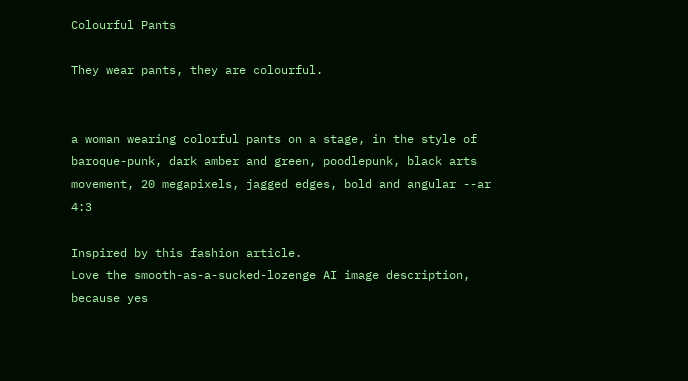Colourful Pants

They wear pants, they are colourful.


a woman wearing colorful pants on a stage, in the style of baroque-punk, dark amber and green, poodlepunk, black arts movement, 20 megapixels, jagged edges, bold and angular --ar 4:3

Inspired by this fashion article.
Love the smooth-as-a-sucked-lozenge AI image description, because yes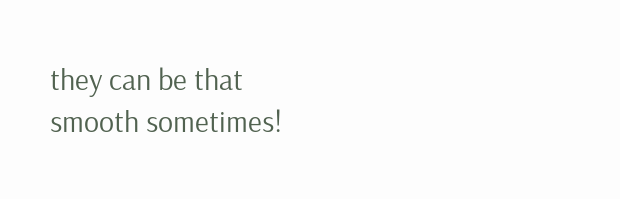they can be that smooth sometimes!